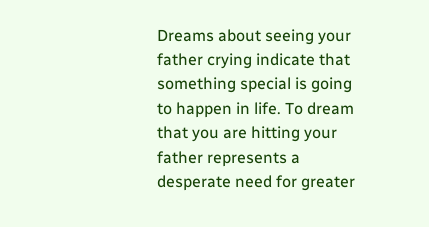Dreams about seeing your father crying indicate that something special is going to happen in life. To dream that you are hitting your father represents a desperate need for greater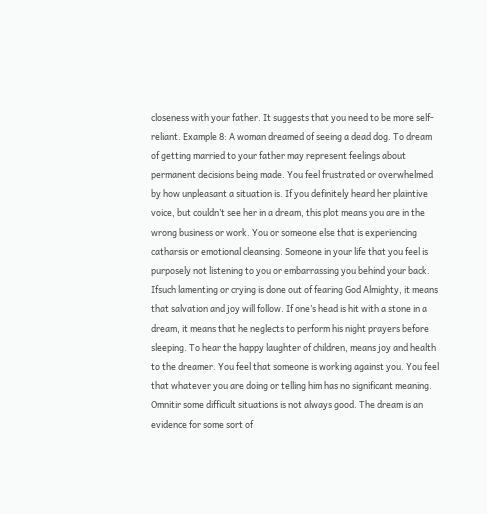closeness with your father. It suggests that you need to be more self-reliant. Example 8: A woman dreamed of seeing a dead dog. To dream of getting married to your father may represent feelings about permanent decisions being made. You feel frustrated or overwhelmed by how unpleasant a situation is. If you definitely heard her plaintive voice, but couldn’t see her in a dream, this plot means you are in the wrong business or work. You or someone else that is experiencing catharsis or emotional cleansing. Someone in your life that you feel is purposely not listening to you or embarrassing you behind your back. Ifsuch lamenting or crying is done out of fearing God Almighty, it means that salvation and joy will follow. If one’s head is hit with a stone in a dream, it means that he neglects to perform his night prayers before sleeping. To hear the happy laughter of children, means joy and health to the dreamer. You feel that someone is working against you. You feel that whatever you are doing or telling him has no significant meaning. Omnitir some difficult situations is not always good. The dream is an evidence for some sort of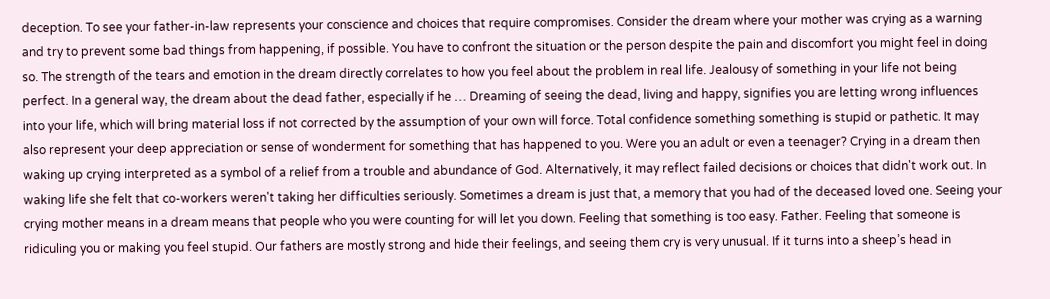deception. To see your father-in-law represents your conscience and choices that require compromises. Consider the dream where your mother was crying as a warning and try to prevent some bad things from happening, if possible. You have to confront the situation or the person despite the pain and discomfort you might feel in doing so. The strength of the tears and emotion in the dream directly correlates to how you feel about the problem in real life. Jealousy of something in your life not being perfect. In a general way, the dream about the dead father, especially if he … Dreaming of seeing the dead, living and happy, signifies you are letting wrong influences into your life, which will bring material loss if not corrected by the assumption of your own will force. Total confidence something something is stupid or pathetic. It may also represent your deep appreciation or sense of wonderment for something that has happened to you. Were you an adult or even a teenager? Crying in a dream then waking up crying interpreted as a symbol of a relief from a trouble and abundance of God. Alternatively, it may reflect failed decisions or choices that didn't work out. In waking life she felt that co-workers weren't taking her difficulties seriously. Sometimes a dream is just that, a memory that you had of the deceased loved one. Seeing your crying mother means in a dream means that people who you were counting for will let you down. Feeling that something is too easy. Father. Feeling that someone is ridiculing you or making you feel stupid. Our fathers are mostly strong and hide their feelings, and seeing them cry is very unusual. If it turns into a sheep’s head in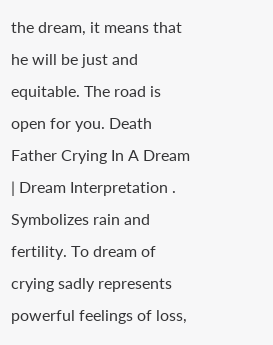the dream, it means that he will be just and equitable. The road is open for you. Death Father Crying In A Dream | Dream Interpretation . Symbolizes rain and fertility. To dream of crying sadly represents powerful feelings of loss,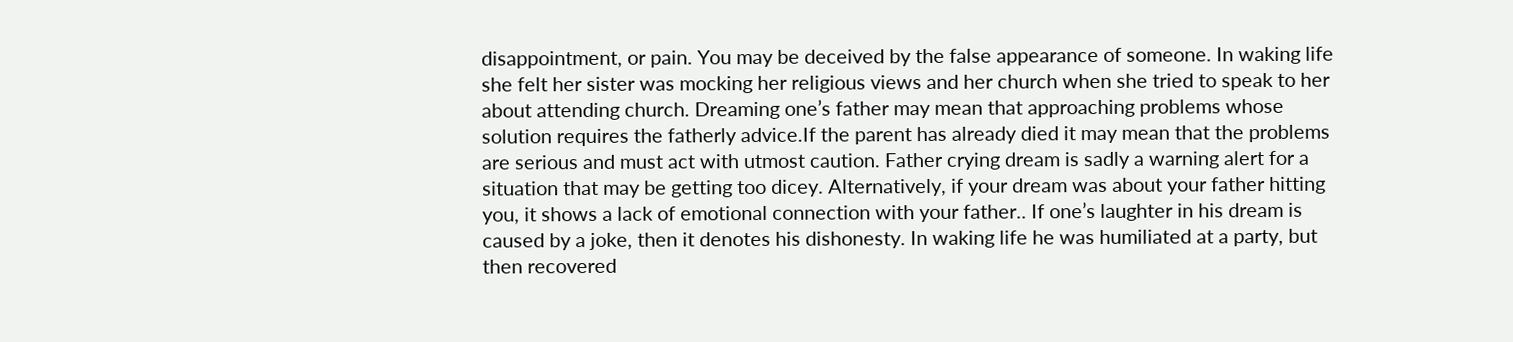disappointment, or pain. You may be deceived by the false appearance of someone. In waking life she felt her sister was mocking her religious views and her church when she tried to speak to her about attending church. Dreaming one’s father may mean that approaching problems whose solution requires the fatherly advice.If the parent has already died it may mean that the problems are serious and must act with utmost caution. Father crying dream is sadly a warning alert for a situation that may be getting too dicey. Alternatively, if your dream was about your father hitting you, it shows a lack of emotional connection with your father.. If one’s laughter in his dream is caused by a joke, then it denotes his dishonesty. In waking life he was humiliated at a party, but then recovered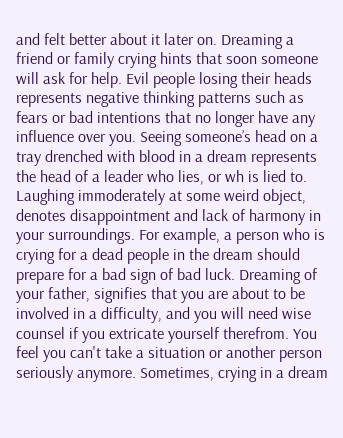and felt better about it later on. Dreaming a friend or family crying hints that soon someone will ask for help. Evil people losing their heads represents negative thinking patterns such as fears or bad intentions that no longer have any influence over you. Seeing someone’s head on a tray drenched with blood in a dream represents the head of a leader who lies, or wh is lied to. Laughing immoderately at some weird object, denotes disappointment and lack of harmony in your surroundings. For example, a person who is crying for a dead people in the dream should prepare for a bad sign of bad luck. Dreaming of your father, signifies that you are about to be involved in a difficulty, and you will need wise counsel if you extricate yourself therefrom. You feel you can't take a situation or another person seriously anymore. Sometimes, crying in a dream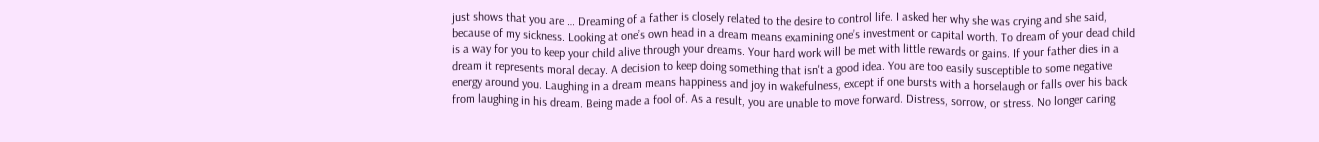just shows that you are … Dreaming of a father is closely related to the desire to control life. I asked her why she was crying and she said, because of my sickness. Looking at one’s own head in a dream means examining one’s investment or capital worth. To dream of your dead child is a way for you to keep your child alive through your dreams. Your hard work will be met with little rewards or gains. If your father dies in a dream it represents moral decay. A decision to keep doing something that isn't a good idea. You are too easily susceptible to some negative energy around you. Laughing in a dream means happiness and joy in wakefulness, except if one bursts with a horselaugh or falls over his back from laughing in his dream. Being made a fool of. As a result, you are unable to move forward. Distress, sorrow, or stress. No longer caring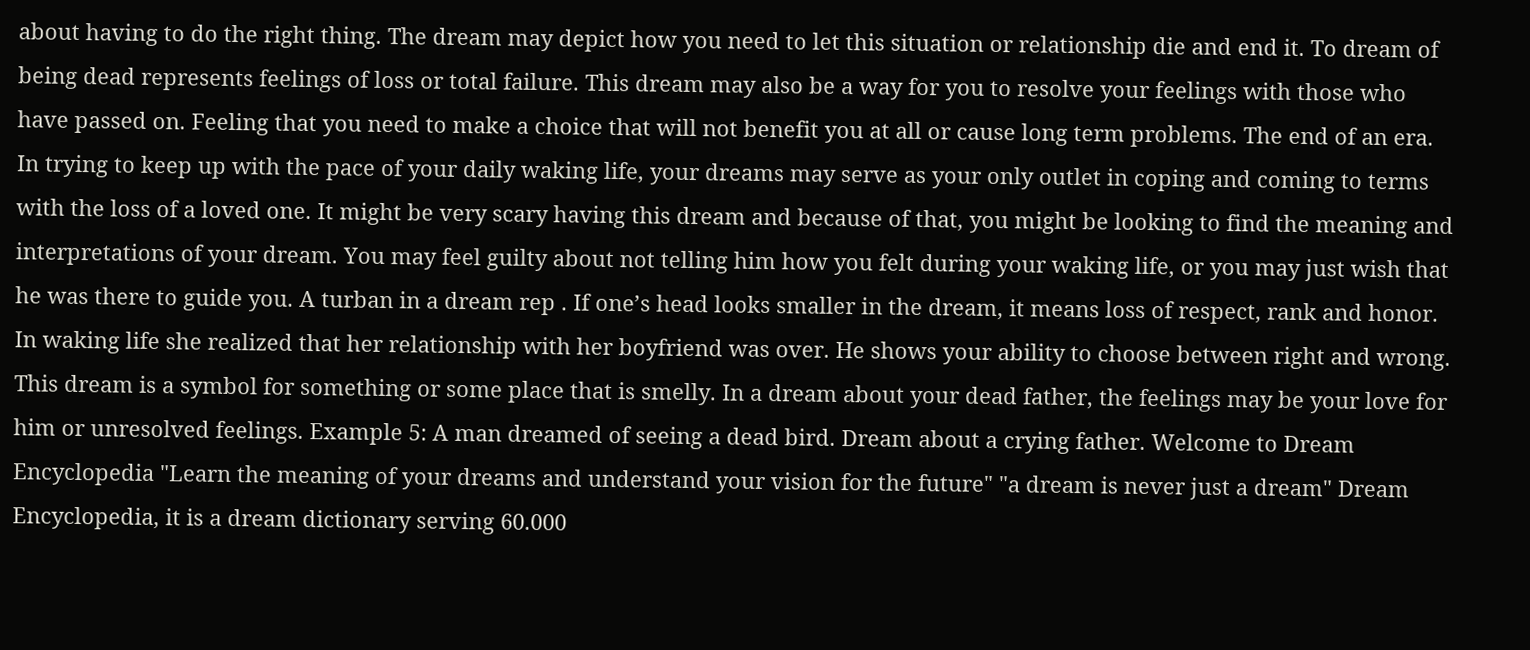about having to do the right thing. The dream may depict how you need to let this situation or relationship die and end it. To dream of being dead represents feelings of loss or total failure. This dream may also be a way for you to resolve your feelings with those who have passed on. Feeling that you need to make a choice that will not benefit you at all or cause long term problems. The end of an era. In trying to keep up with the pace of your daily waking life, your dreams may serve as your only outlet in coping and coming to terms with the loss of a loved one. It might be very scary having this dream and because of that, you might be looking to find the meaning and interpretations of your dream. You may feel guilty about not telling him how you felt during your waking life, or you may just wish that he was there to guide you. A turban in a dream rep . If one’s head looks smaller in the dream, it means loss of respect, rank and honor. In waking life she realized that her relationship with her boyfriend was over. He shows your ability to choose between right and wrong. This dream is a symbol for something or some place that is smelly. In a dream about your dead father, the feelings may be your love for him or unresolved feelings. Example 5: A man dreamed of seeing a dead bird. Dream about a crying father. Welcome to Dream Encyclopedia "Learn the meaning of your dreams and understand your vision for the future" "a dream is never just a dream" Dream Encyclopedia, it is a dream dictionary serving 60.000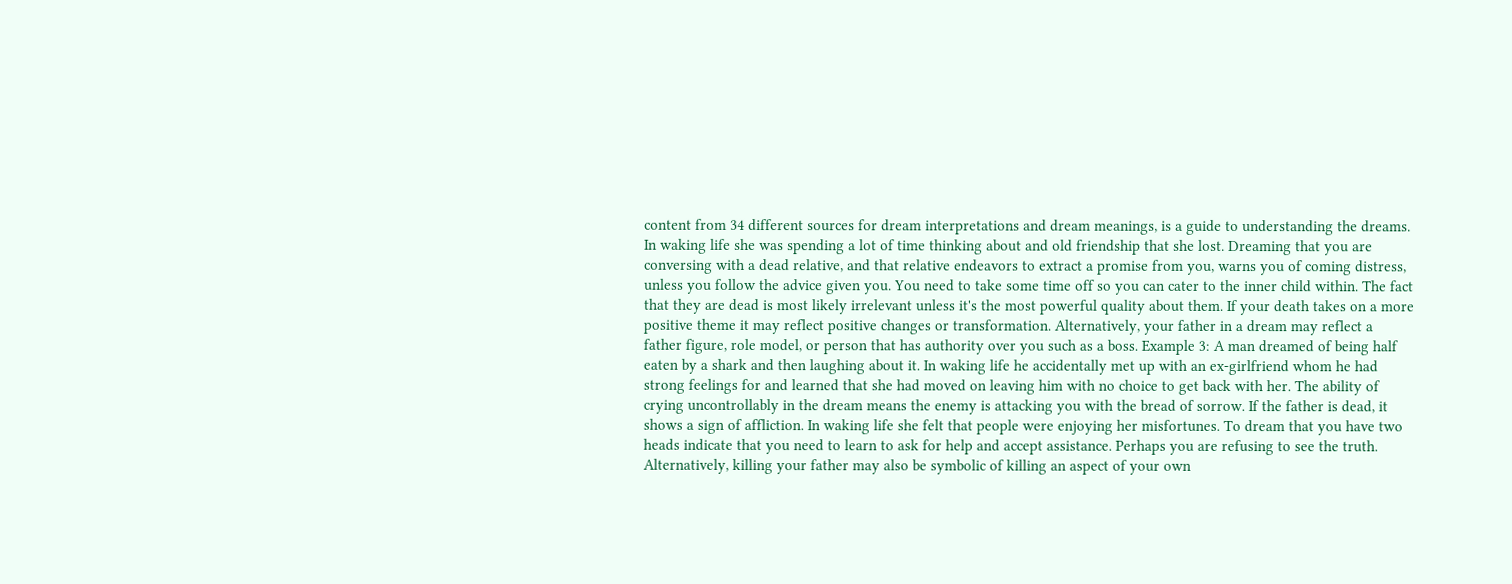content from 34 different sources for dream interpretations and dream meanings, is a guide to understanding the dreams. In waking life she was spending a lot of time thinking about and old friendship that she lost. Dreaming that you are conversing with a dead relative, and that relative endeavors to extract a promise from you, warns you of coming distress, unless you follow the advice given you. You need to take some time off so you can cater to the inner child within. The fact that they are dead is most likely irrelevant unless it's the most powerful quality about them. If your death takes on a more positive theme it may reflect positive changes or transformation. Alternatively, your father in a dream may reflect a father figure, role model, or person that has authority over you such as a boss. Example 3: A man dreamed of being half eaten by a shark and then laughing about it. In waking life he accidentally met up with an ex-girlfriend whom he had strong feelings for and learned that she had moved on leaving him with no choice to get back with her. The ability of crying uncontrollably in the dream means the enemy is attacking you with the bread of sorrow. If the father is dead, it shows a sign of affliction. In waking life she felt that people were enjoying her misfortunes. To dream that you have two heads indicate that you need to learn to ask for help and accept assistance. Perhaps you are refusing to see the truth. Alternatively, killing your father may also be symbolic of killing an aspect of your own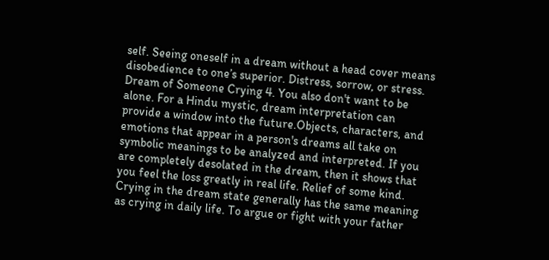self. Seeing oneself in a dream without a head cover means disobedience to one’s superior. Distress, sorrow, or stress. Dream of Someone Crying 4. You also don't want to be alone. For a Hindu mystic, dream interpretation can provide a window into the future.Objects, characters, and emotions that appear in a person's dreams all take on symbolic meanings to be analyzed and interpreted. If you are completely desolated in the dream, then it shows that you feel the loss greatly in real life. Relief of some kind. Crying in the dream state generally has the same meaning as crying in daily life. To argue or fight with your father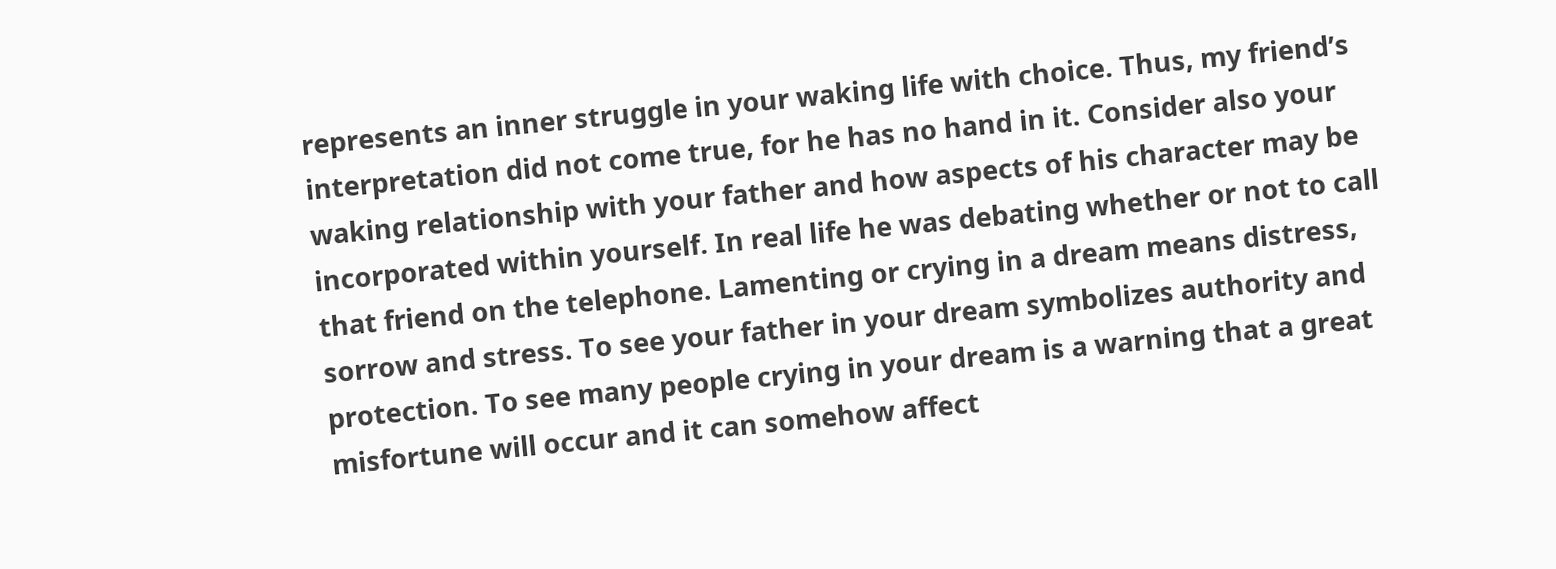represents an inner struggle in your waking life with choice. Thus, my friend’s interpretation did not come true, for he has no hand in it. Consider also your waking relationship with your father and how aspects of his character may be incorporated within yourself. In real life he was debating whether or not to call that friend on the telephone. Lamenting or crying in a dream means distress, sorrow and stress. To see your father in your dream symbolizes authority and protection. To see many people crying in your dream is a warning that a great misfortune will occur and it can somehow affect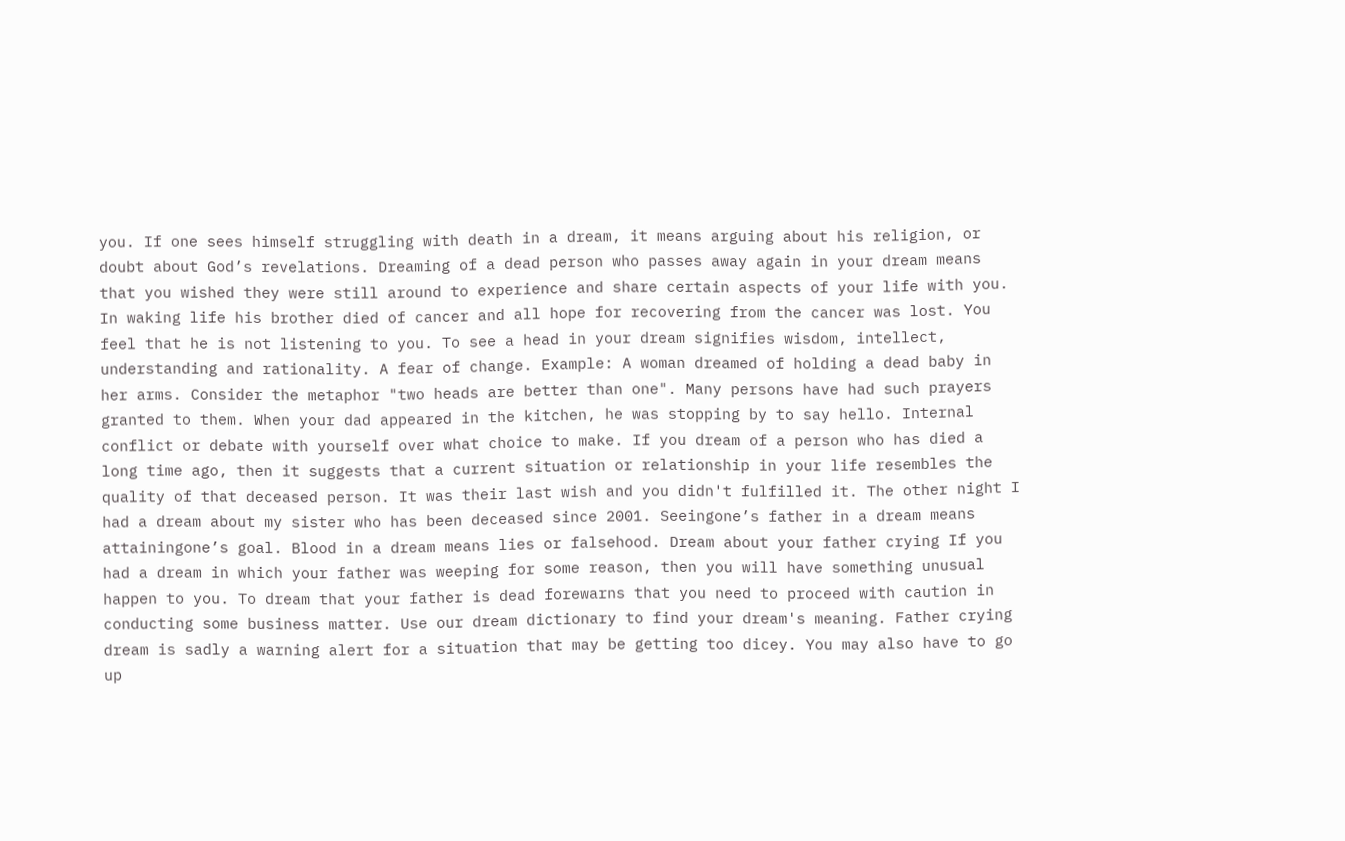you. If one sees himself struggling with death in a dream, it means arguing about his religion, or doubt about God’s revelations. Dreaming of a dead person who passes away again in your dream means that you wished they were still around to experience and share certain aspects of your life with you. In waking life his brother died of cancer and all hope for recovering from the cancer was lost. You feel that he is not listening to you. To see a head in your dream signifies wisdom, intellect, understanding and rationality. A fear of change. Example: A woman dreamed of holding a dead baby in her arms. Consider the metaphor "two heads are better than one". Many persons have had such prayers granted to them. When your dad appeared in the kitchen, he was stopping by to say hello. Internal conflict or debate with yourself over what choice to make. If you dream of a person who has died a long time ago, then it suggests that a current situation or relationship in your life resembles the quality of that deceased person. It was their last wish and you didn't fulfilled it. The other night I had a dream about my sister who has been deceased since 2001. Seeingone’s father in a dream means attainingone’s goal. Blood in a dream means lies or falsehood. Dream about your father crying If you had a dream in which your father was weeping for some reason, then you will have something unusual happen to you. To dream that your father is dead forewarns that you need to proceed with caution in conducting some business matter. Use our dream dictionary to find your dream's meaning. Father crying dream is sadly a warning alert for a situation that may be getting too dicey. You may also have to go up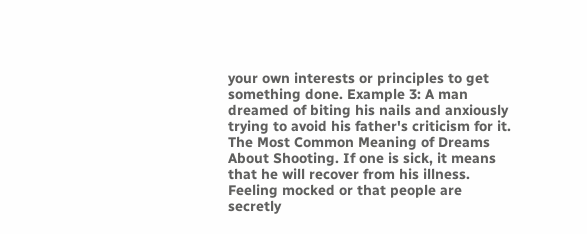your own interests or principles to get something done. Example 3: A man dreamed of biting his nails and anxiously trying to avoid his father's criticism for it. The Most Common Meaning of Dreams About Shooting. If one is sick, it means that he will recover from his illness. Feeling mocked or that people are secretly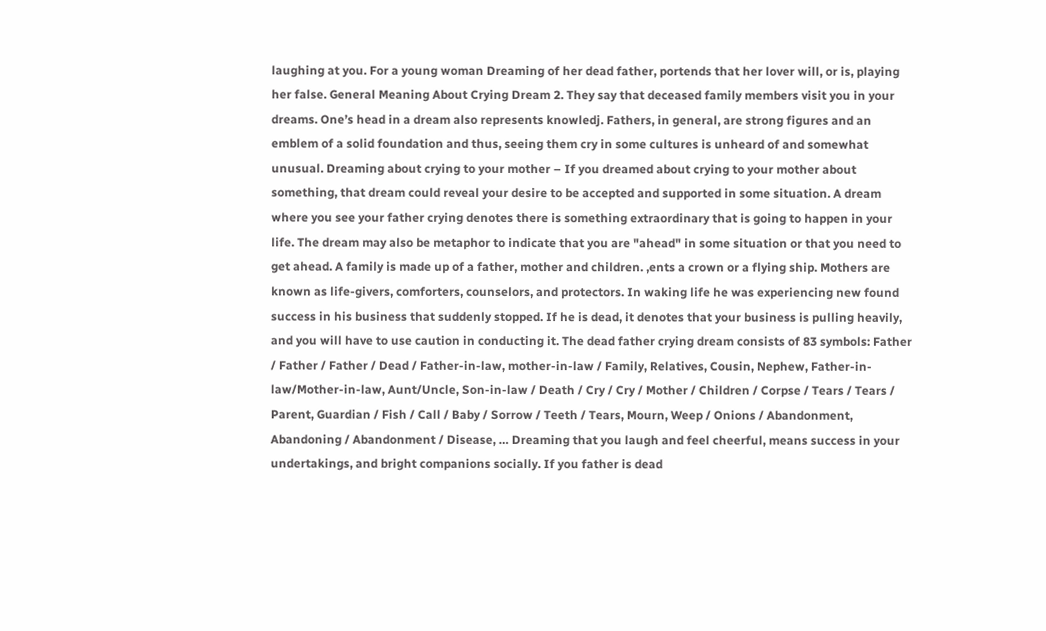laughing at you. For a young woman Dreaming of her dead father, portends that her lover will, or is, playing her false. General Meaning About Crying Dream 2. They say that deceased family members visit you in your dreams. One’s head in a dream also represents knowledj. Fathers, in general, are strong figures and an emblem of a solid foundation and thus, seeing them cry in some cultures is unheard of and somewhat unusual. Dreaming about crying to your mother – If you dreamed about crying to your mother about something, that dream could reveal your desire to be accepted and supported in some situation. A dream where you see your father crying denotes there is something extraordinary that is going to happen in your life. The dream may also be metaphor to indicate that you are "ahead" in some situation or that you need to get ahead. A family is made up of a father, mother and children. ,ents a crown or a flying ship. Mothers are known as life-givers, comforters, counselors, and protectors. In waking life he was experiencing new found success in his business that suddenly stopped. If he is dead, it denotes that your business is pulling heavily, and you will have to use caution in conducting it. The dead father crying dream consists of 83 symbols: Father / Father / Father / Dead / Father-in-law, mother-in-law / Family, Relatives, Cousin, Nephew, Father-in-law/Mother-in-law, Aunt/Uncle, Son-in-law / Death / Cry / Cry / Mother / Children / Corpse / Tears / Tears / Parent, Guardian / Fish / Call / Baby / Sorrow / Teeth / Tears, Mourn, Weep / Onions / Abandonment, Abandoning / Abandonment / Disease, … Dreaming that you laugh and feel cheerful, means success in your undertakings, and bright companions socially. If you father is dead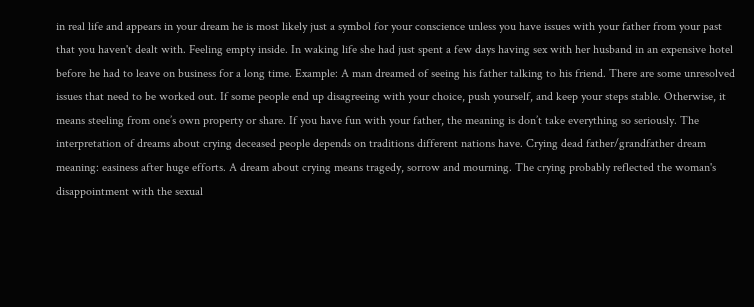in real life and appears in your dream he is most likely just a symbol for your conscience unless you have issues with your father from your past that you haven't dealt with. Feeling empty inside. In waking life she had just spent a few days having sex with her husband in an expensive hotel before he had to leave on business for a long time. Example: A man dreamed of seeing his father talking to his friend. There are some unresolved issues that need to be worked out. If some people end up disagreeing with your choice, push yourself, and keep your steps stable. Otherwise, it means steeling from one’s own property or share. If you have fun with your father, the meaning is don’t take everything so seriously. The interpretation of dreams about crying deceased people depends on traditions different nations have. Crying dead father/grandfather dream meaning: easiness after huge efforts. A dream about crying means tragedy, sorrow and mourning. The crying probably reflected the woman's disappointment with the sexual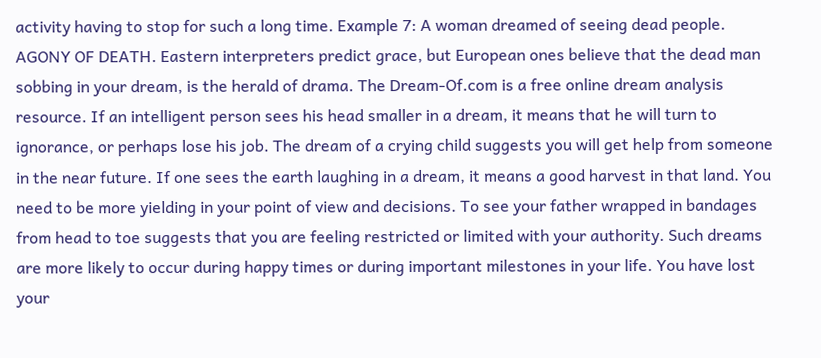activity having to stop for such a long time. Example 7: A woman dreamed of seeing dead people. AGONY OF DEATH. Eastern interpreters predict grace, but European ones believe that the dead man sobbing in your dream, is the herald of drama. The Dream-Of.com is a free online dream analysis resource. If an intelligent person sees his head smaller in a dream, it means that he will turn to ignorance, or perhaps lose his job. The dream of a crying child suggests you will get help from someone in the near future. If one sees the earth laughing in a dream, it means a good harvest in that land. You need to be more yielding in your point of view and decisions. To see your father wrapped in bandages from head to toe suggests that you are feeling restricted or limited with your authority. Such dreams are more likely to occur during happy times or during important milestones in your life. You have lost your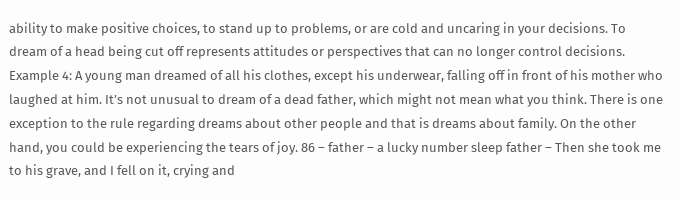ability to make positive choices, to stand up to problems, or are cold and uncaring in your decisions. To dream of a head being cut off represents attitudes or perspectives that can no longer control decisions. Example 4: A young man dreamed of all his clothes, except his underwear, falling off in front of his mother who laughed at him. It’s not unusual to dream of a dead father, which might not mean what you think. There is one exception to the rule regarding dreams about other people and that is dreams about family. On the other hand, you could be experiencing the tears of joy. 86 – father – a lucky number sleep father – Then she took me to his grave, and I fell on it, crying and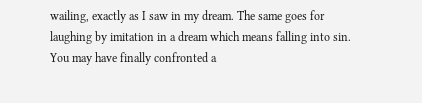wailing, exactly as I saw in my dream. The same goes for laughing by imitation in a dream which means falling into sin. You may have finally confronted a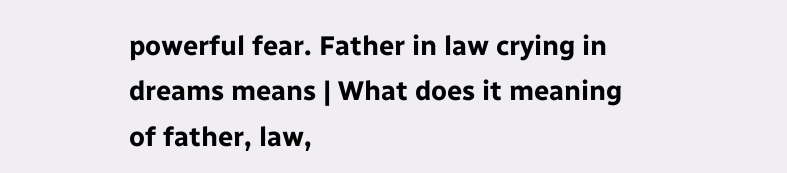powerful fear. Father in law crying in dreams means | What does it meaning of father, law,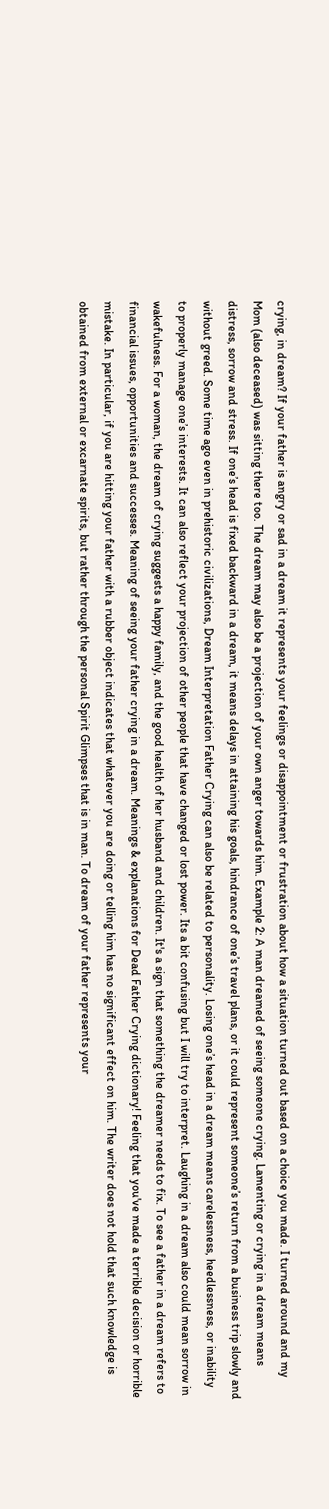crying, in dream? If your father is angry or sad in a dream it represents your feelings or disappointment or frustration about how a situation turned out based on a choice you made. I turned around and my Mom (also deceased) was sitting there too. The dream may also be a projection of your own anger towards him. Example 2: A man dreamed of seeing someone crying. Lamenting or crying in a dream means distress, sorrow and stress. If one’s head is fixed backward in a dream, it means delays in attaining his goals, hindrance of one’s travel plans, or it could represent someone’s return from a business trip slowly and without greed. Some time ago even in prehistoric civilizations, Dream Interpretation Father Crying can also be related to personality. Losing one’s head in a dream means carelessness, heedlessness, or inability to properly manage one’s interests. It can also reflect your projection of other people that have changed or lost power. Its a bit confusing but I will try to interpret. Laughing in a dream also could mean sorrow in wakefulness. For a woman, the dream of crying suggests a happy family, and the good health of her husband and children. It's a sign that something the dreamer needs to fix. To see a father in a dream refers to financial issues, opportunities and successes. Meaning of seeing your father crying in a dream. Meanings & explanations for Dead Father Crying dictionary! Feeling that you've made a terrible decision or horrible mistake. In particular, if you are hitting your father with a rubber object indicates that whatever you are doing or telling him has no significant effect on him. The writer does not hold that such knowledge is obtained from external or excarnate spirits, but rather through the personal Spirit Glimpses that is in man. To dream of your father represents your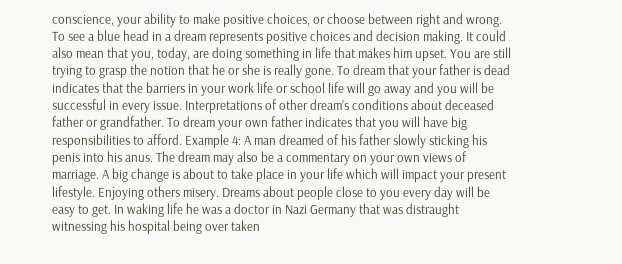conscience, your ability to make positive choices, or choose between right and wrong. To see a blue head in a dream represents positive choices and decision making. It could also mean that you, today, are doing something in life that makes him upset. You are still trying to grasp the notion that he or she is really gone. To dream that your father is dead indicates that the barriers in your work life or school life will go away and you will be successful in every issue. Interpretations of other dream’s conditions about deceased father or grandfather. To dream your own father indicates that you will have big responsibilities to afford. Example 4: A man dreamed of his father slowly sticking his penis into his anus. The dream may also be a commentary on your own views of marriage. A big change is about to take place in your life which will impact your present lifestyle. Enjoying others misery. Dreams about people close to you every day will be easy to get. In waking life he was a doctor in Nazi Germany that was distraught witnessing his hospital being over taken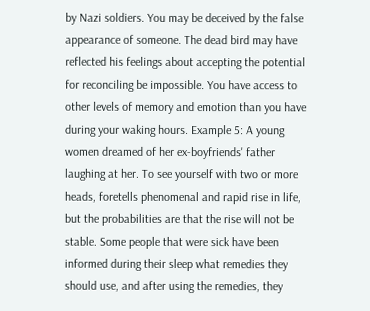by Nazi soldiers. You may be deceived by the false appearance of someone. The dead bird may have reflected his feelings about accepting the potential for reconciling be impossible. You have access to other levels of memory and emotion than you have during your waking hours. Example 5: A young women dreamed of her ex-boyfriends' father laughing at her. To see yourself with two or more heads, foretells phenomenal and rapid rise in life, but the probabilities are that the rise will not be stable. Some people that were sick have been informed during their sleep what remedies they should use, and after using the remedies, they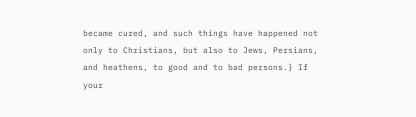became cured, and such things have happened not only to Christians, but also to Jews, Persians, and heathens, to good and to bad persons.} If your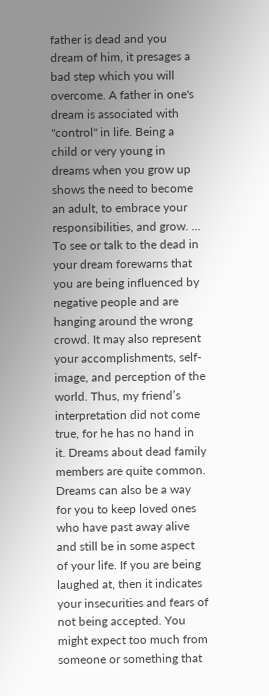father is dead and you dream of him, it presages a bad step which you will overcome. A father in one's dream is associated with "control" in life. Being a child or very young in dreams when you grow up shows the need to become an adult, to embrace your responsibilities, and grow. … To see or talk to the dead in your dream forewarns that you are being influenced by negative people and are hanging around the wrong crowd. It may also represent your accomplishments, self-image, and perception of the world. Thus, my friend’s interpretation did not come true, for he has no hand in it. Dreams about dead family members are quite common. Dreams can also be a way for you to keep loved ones who have past away alive and still be in some aspect of your life. If you are being laughed at, then it indicates your insecurities and fears of not being accepted. You might expect too much from someone or something that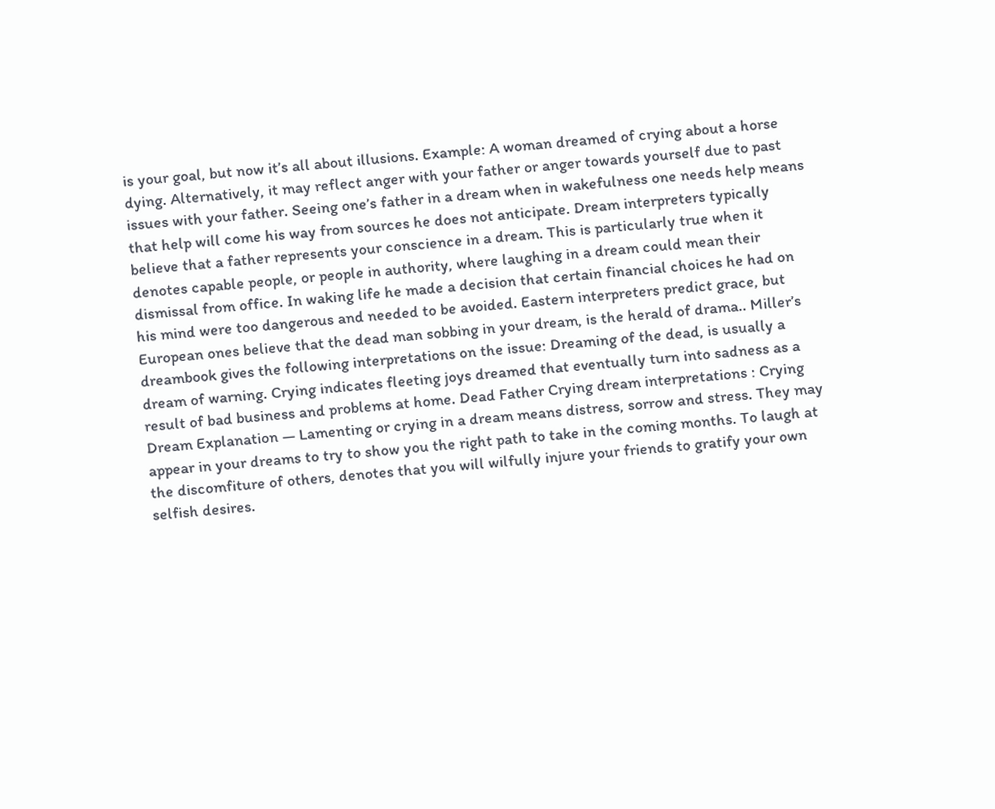is your goal, but now it’s all about illusions. Example: A woman dreamed of crying about a horse dying. Alternatively, it may reflect anger with your father or anger towards yourself due to past issues with your father. Seeing one’s father in a dream when in wakefulness one needs help means that help will come his way from sources he does not anticipate. Dream interpreters typically believe that a father represents your conscience in a dream. This is particularly true when it denotes capable people, or people in authority, where laughing in a dream could mean their dismissal from office. In waking life he made a decision that certain financial choices he had on his mind were too dangerous and needed to be avoided. Eastern interpreters predict grace, but European ones believe that the dead man sobbing in your dream, is the herald of drama.. Miller’s dreambook gives the following interpretations on the issue: Dreaming of the dead, is usually a dream of warning. Crying indicates fleeting joys dreamed that eventually turn into sadness as a result of bad business and problems at home. Dead Father Crying dream interpretations : Crying Dream Explanation — Lamenting or crying in a dream means distress, sorrow and stress. They may appear in your dreams to try to show you the right path to take in the coming months. To laugh at the discomfiture of others, denotes that you will wilfully injure your friends to gratify your own selfish desires.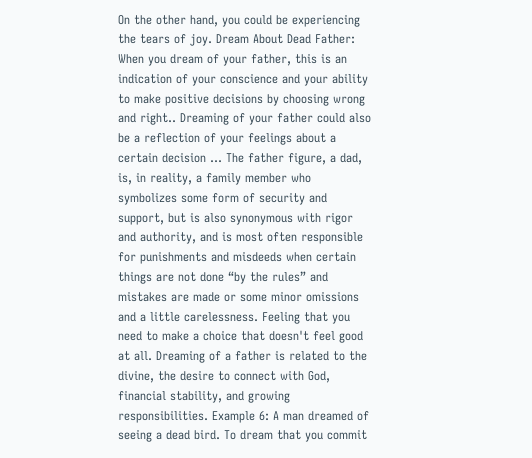On the other hand, you could be experiencing the tears of joy. Dream About Dead Father: When you dream of your father, this is an indication of your conscience and your ability to make positive decisions by choosing wrong and right.. Dreaming of your father could also be a reflection of your feelings about a certain decision … The father figure, a dad, is, in reality, a family member who symbolizes some form of security and support, but is also synonymous with rigor and authority, and is most often responsible for punishments and misdeeds when certain things are not done “by the rules” and mistakes are made or some minor omissions and a little carelessness. Feeling that you need to make a choice that doesn't feel good at all. Dreaming of a father is related to the divine, the desire to connect with God, financial stability, and growing responsibilities. Example 6: A man dreamed of seeing a dead bird. To dream that you commit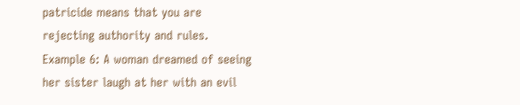patricide means that you are rejecting authority and rules. Example 6: A woman dreamed of seeing her sister laugh at her with an evil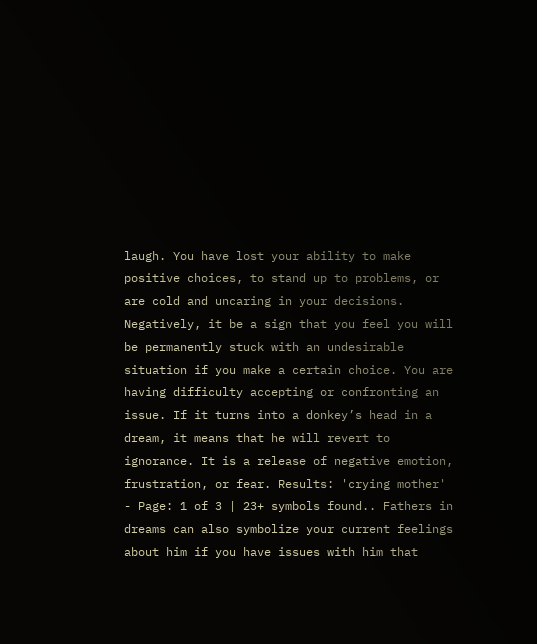laugh. You have lost your ability to make positive choices, to stand up to problems, or are cold and uncaring in your decisions. Negatively, it be a sign that you feel you will be permanently stuck with an undesirable situation if you make a certain choice. You are having difficulty accepting or confronting an issue. If it turns into a donkey’s head in a dream, it means that he will revert to ignorance. It is a release of negative emotion, frustration, or fear. Results: 'crying mother' - Page: 1 of 3 | 23+ symbols found.. Fathers in dreams can also symbolize your current feelings about him if you have issues with him that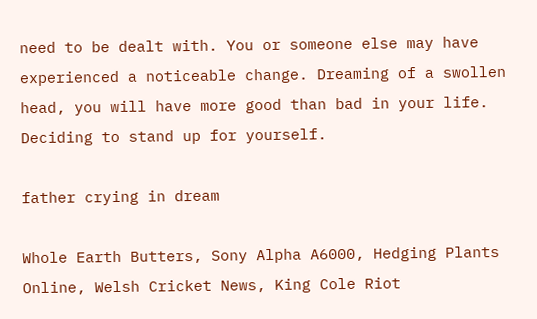need to be dealt with. You or someone else may have experienced a noticeable change. Dreaming of a swollen head, you will have more good than bad in your life. Deciding to stand up for yourself.

father crying in dream

Whole Earth Butters, Sony Alpha A6000, Hedging Plants Online, Welsh Cricket News, King Cole Riot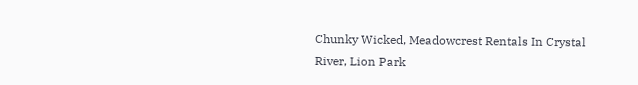Chunky Wicked, Meadowcrest Rentals In Crystal River, Lion Park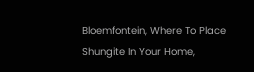Bloemfontein, Where To Place Shungite In Your Home,